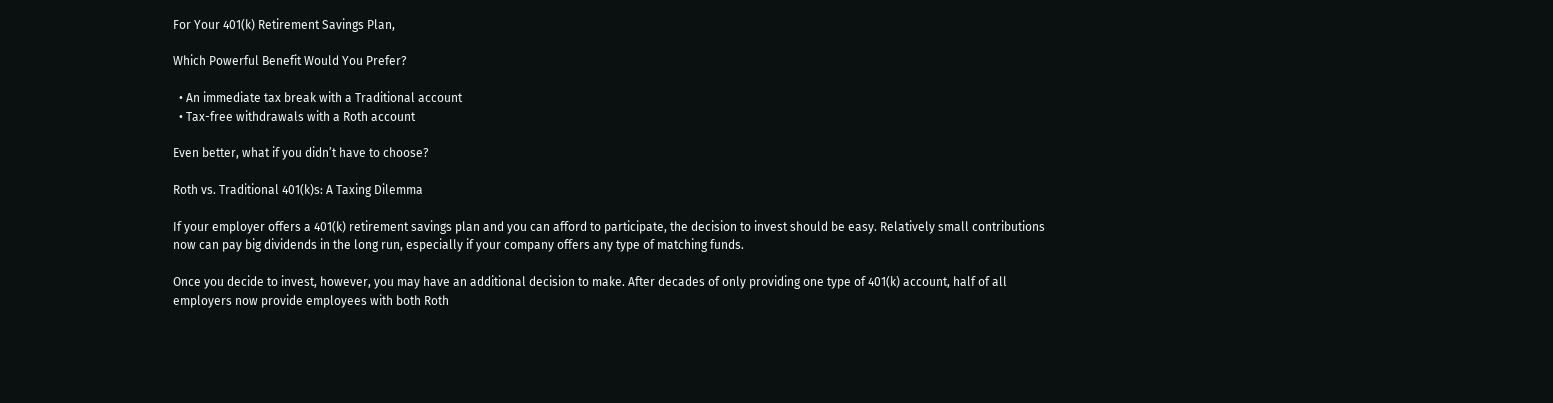For Your 401(k) Retirement Savings Plan,

Which Powerful Benefit Would You Prefer?

  • An immediate tax break with a Traditional account
  • Tax-free withdrawals with a Roth account

Even better, what if you didn’t have to choose?

Roth vs. Traditional 401(k)s: A Taxing Dilemma

If your employer offers a 401(k) retirement savings plan and you can afford to participate, the decision to invest should be easy. Relatively small contributions now can pay big dividends in the long run, especially if your company offers any type of matching funds.

Once you decide to invest, however, you may have an additional decision to make. After decades of only providing one type of 401(k) account, half of all employers now provide employees with both Roth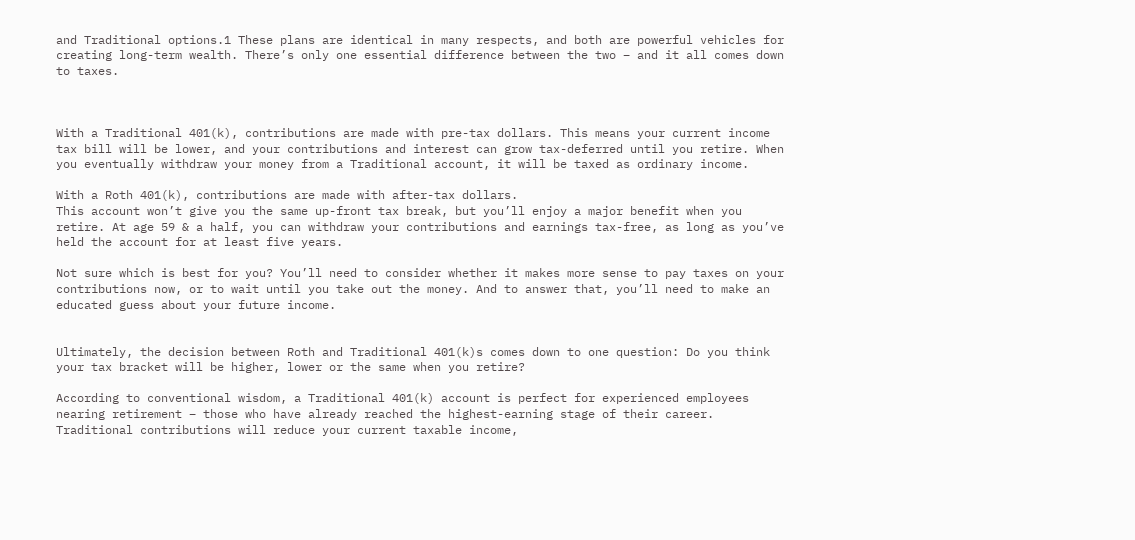and Traditional options.1 These plans are identical in many respects, and both are powerful vehicles for creating long-term wealth. There’s only one essential difference between the two – and it all comes down to taxes.



With a Traditional 401(k), contributions are made with pre-tax dollars. This means your current income tax bill will be lower, and your contributions and interest can grow tax-deferred until you retire. When you eventually withdraw your money from a Traditional account, it will be taxed as ordinary income.

With a Roth 401(k), contributions are made with after-tax dollars.
This account won’t give you the same up-front tax break, but you’ll enjoy a major benefit when you retire. At age 59 & a half, you can withdraw your contributions and earnings tax-free, as long as you’ve held the account for at least five years.

Not sure which is best for you? You’ll need to consider whether it makes more sense to pay taxes on your contributions now, or to wait until you take out the money. And to answer that, you’ll need to make an educated guess about your future income.


Ultimately, the decision between Roth and Traditional 401(k)s comes down to one question: Do you think your tax bracket will be higher, lower or the same when you retire?

According to conventional wisdom, a Traditional 401(k) account is perfect for experienced employees nearing retirement – those who have already reached the highest-earning stage of their career. Traditional contributions will reduce your current taxable income,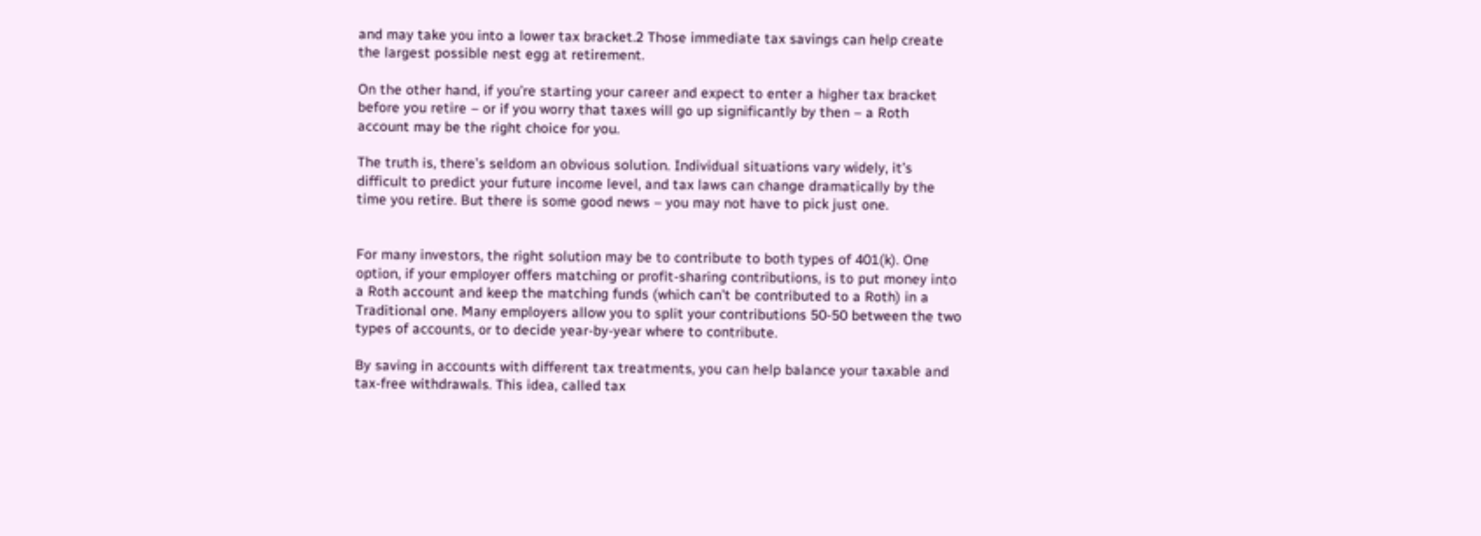and may take you into a lower tax bracket.2 Those immediate tax savings can help create the largest possible nest egg at retirement.

On the other hand, if you’re starting your career and expect to enter a higher tax bracket before you retire – or if you worry that taxes will go up significantly by then – a Roth account may be the right choice for you.

The truth is, there’s seldom an obvious solution. Individual situations vary widely, it’s difficult to predict your future income level, and tax laws can change dramatically by the time you retire. But there is some good news – you may not have to pick just one.


For many investors, the right solution may be to contribute to both types of 401(k). One option, if your employer offers matching or profit-sharing contributions, is to put money into a Roth account and keep the matching funds (which can’t be contributed to a Roth) in a Traditional one. Many employers allow you to split your contributions 50-50 between the two types of accounts, or to decide year-by-year where to contribute.

By saving in accounts with different tax treatments, you can help balance your taxable and tax-free withdrawals. This idea, called tax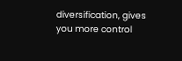diversification, gives you more control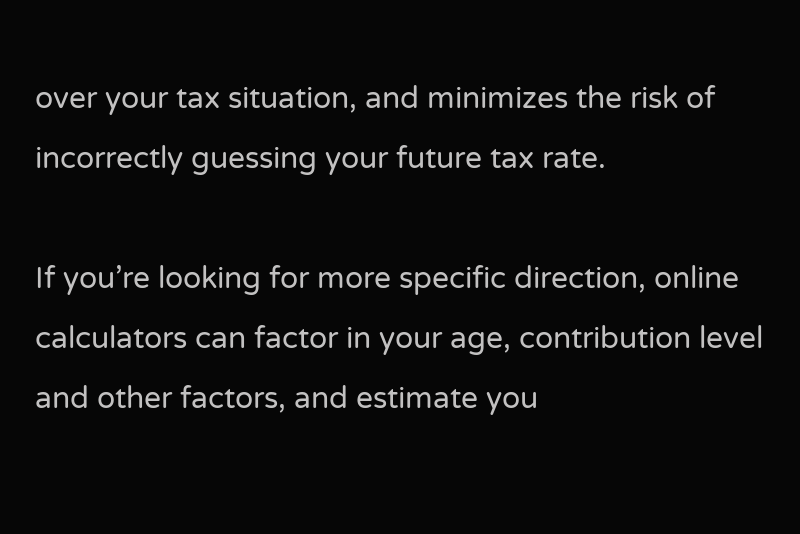over your tax situation, and minimizes the risk of incorrectly guessing your future tax rate.

If you’re looking for more specific direction, online calculators can factor in your age, contribution level and other factors, and estimate you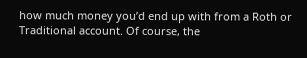how much money you’d end up with from a Roth or Traditional account. Of course, the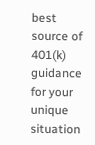best source of 401(k) guidance for your unique situation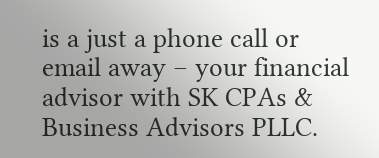is a just a phone call or email away – your financial advisor with SK CPAs & Business Advisors PLLC.